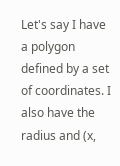Let's say I have a polygon defined by a set of coordinates. I also have the radius and (x,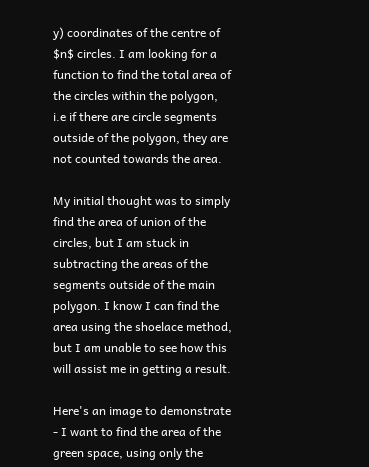y) coordinates of the centre of $n$ circles. I am looking for a function to find the total area of the circles within the polygon, i.e if there are circle segments outside of the polygon, they are not counted towards the area.

My initial thought was to simply find the area of union of the circles, but I am stuck in subtracting the areas of the segments outside of the main polygon. I know I can find the area using the shoelace method, but I am unable to see how this will assist me in getting a result.

Here's an image to demonstrate - I want to find the area of the green space, using only the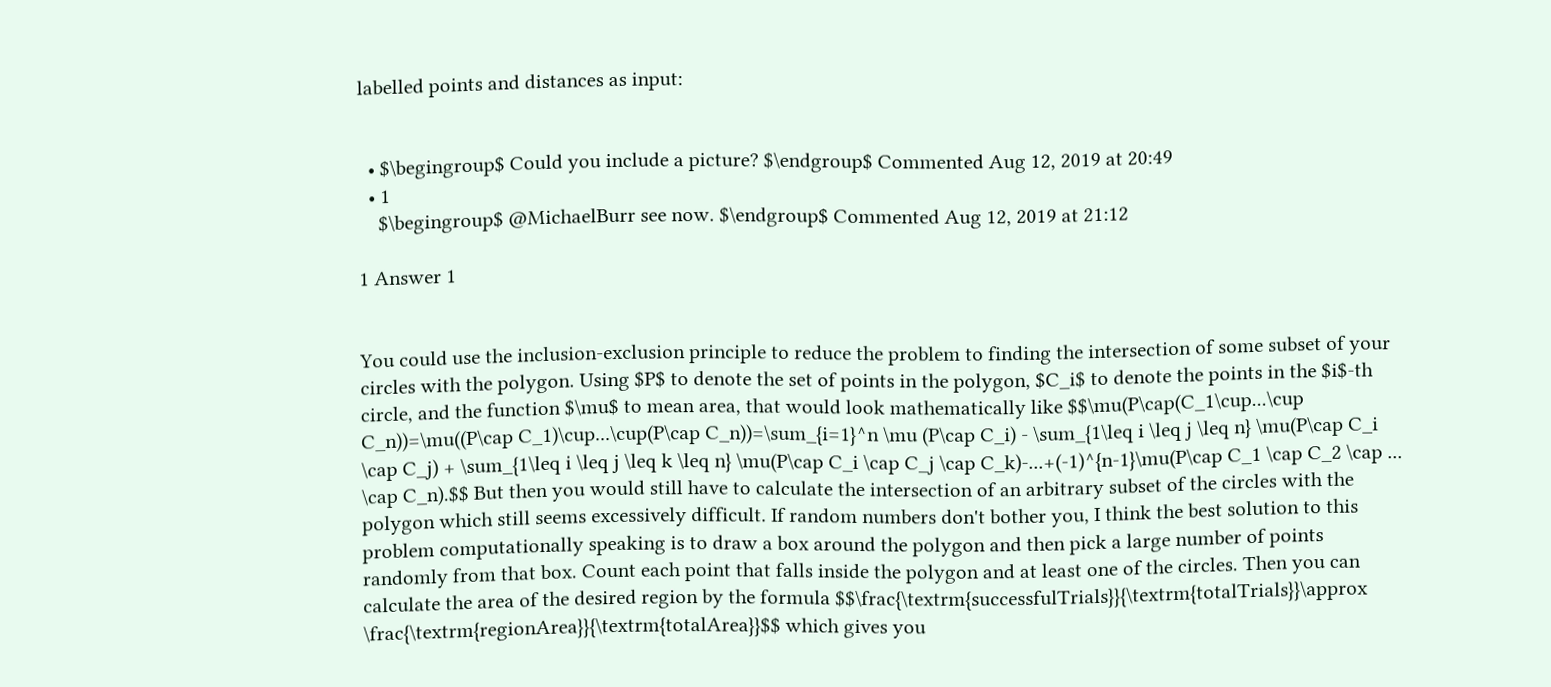labelled points and distances as input:


  • $\begingroup$ Could you include a picture? $\endgroup$ Commented Aug 12, 2019 at 20:49
  • 1
    $\begingroup$ @MichaelBurr see now. $\endgroup$ Commented Aug 12, 2019 at 21:12

1 Answer 1


You could use the inclusion-exclusion principle to reduce the problem to finding the intersection of some subset of your circles with the polygon. Using $P$ to denote the set of points in the polygon, $C_i$ to denote the points in the $i$-th circle, and the function $\mu$ to mean area, that would look mathematically like $$\mu(P\cap(C_1\cup...\cup C_n))=\mu((P\cap C_1)\cup...\cup(P\cap C_n))=\sum_{i=1}^n \mu (P\cap C_i) - \sum_{1\leq i \leq j \leq n} \mu(P\cap C_i \cap C_j) + \sum_{1\leq i \leq j \leq k \leq n} \mu(P\cap C_i \cap C_j \cap C_k)-...+(-1)^{n-1}\mu(P\cap C_1 \cap C_2 \cap ... \cap C_n).$$ But then you would still have to calculate the intersection of an arbitrary subset of the circles with the polygon which still seems excessively difficult. If random numbers don't bother you, I think the best solution to this problem computationally speaking is to draw a box around the polygon and then pick a large number of points randomly from that box. Count each point that falls inside the polygon and at least one of the circles. Then you can calculate the area of the desired region by the formula $$\frac{\textrm{successfulTrials}}{\textrm{totalTrials}}\approx \frac{\textrm{regionArea}}{\textrm{totalArea}}$$ which gives you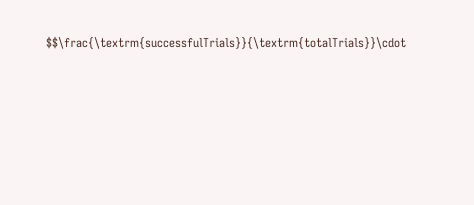$$\frac{\textrm{successfulTrials}}{\textrm{totalTrials}}\cdot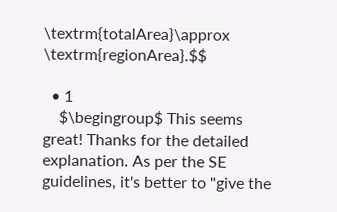\textrm{totalArea}\approx \textrm{regionArea}.$$

  • 1
    $\begingroup$ This seems great! Thanks for the detailed explanation. As per the SE guidelines, it's better to "give the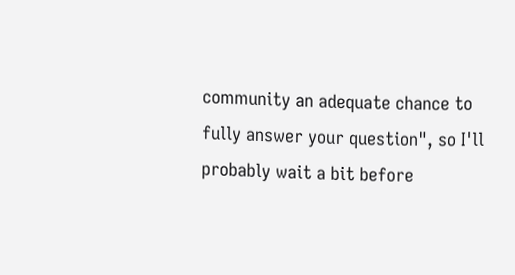community an adequate chance to fully answer your question", so I'll probably wait a bit before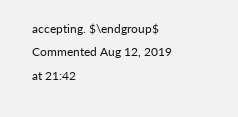accepting. $\endgroup$ Commented Aug 12, 2019 at 21:42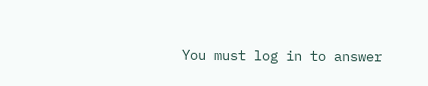You must log in to answer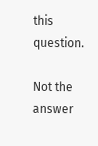this question.

Not the answer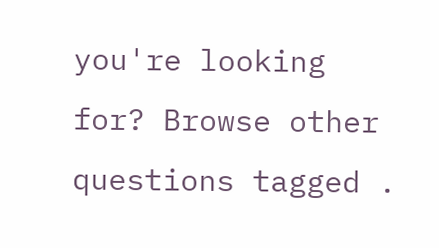you're looking for? Browse other questions tagged .